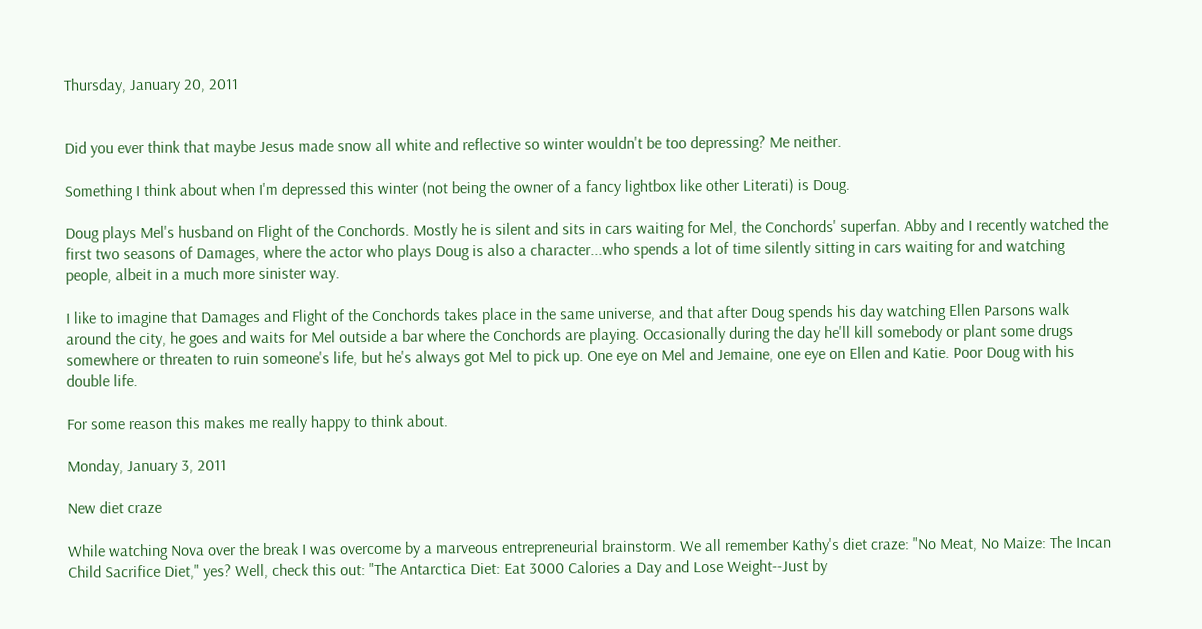Thursday, January 20, 2011


Did you ever think that maybe Jesus made snow all white and reflective so winter wouldn't be too depressing? Me neither.

Something I think about when I'm depressed this winter (not being the owner of a fancy lightbox like other Literati) is Doug.

Doug plays Mel's husband on Flight of the Conchords. Mostly he is silent and sits in cars waiting for Mel, the Conchords' superfan. Abby and I recently watched the first two seasons of Damages, where the actor who plays Doug is also a character...who spends a lot of time silently sitting in cars waiting for and watching people, albeit in a much more sinister way.

I like to imagine that Damages and Flight of the Conchords takes place in the same universe, and that after Doug spends his day watching Ellen Parsons walk around the city, he goes and waits for Mel outside a bar where the Conchords are playing. Occasionally during the day he'll kill somebody or plant some drugs somewhere or threaten to ruin someone's life, but he's always got Mel to pick up. One eye on Mel and Jemaine, one eye on Ellen and Katie. Poor Doug with his double life.

For some reason this makes me really happy to think about.

Monday, January 3, 2011

New diet craze

While watching Nova over the break I was overcome by a marveous entrepreneurial brainstorm. We all remember Kathy's diet craze: "No Meat, No Maize: The Incan Child Sacrifice Diet," yes? Well, check this out: "The Antarctica Diet: Eat 3000 Calories a Day and Lose Weight--Just by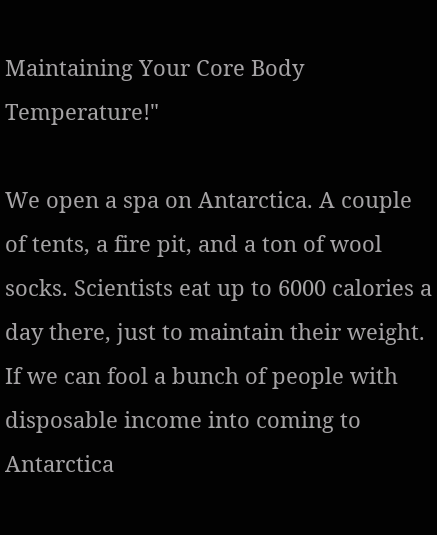Maintaining Your Core Body Temperature!"

We open a spa on Antarctica. A couple of tents, a fire pit, and a ton of wool socks. Scientists eat up to 6000 calories a day there, just to maintain their weight. If we can fool a bunch of people with disposable income into coming to Antarctica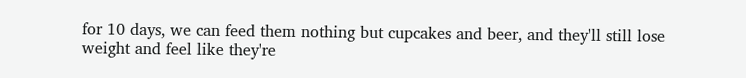for 10 days, we can feed them nothing but cupcakes and beer, and they'll still lose weight and feel like they're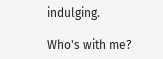indulging.

Who's with me?